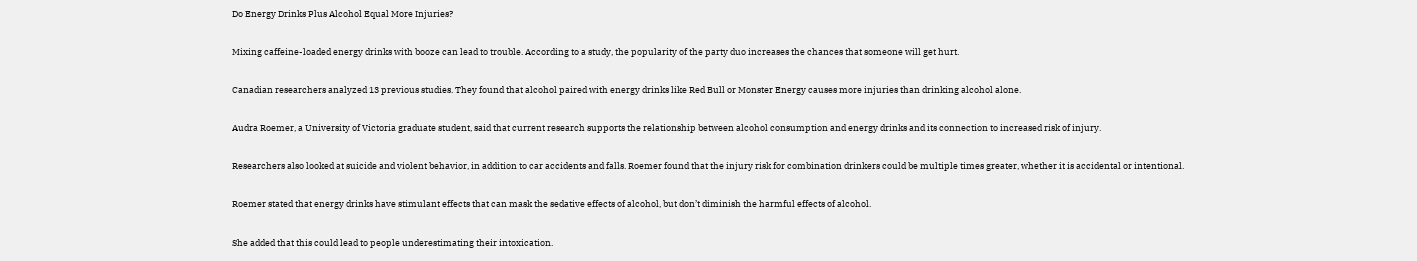Do Energy Drinks Plus Alcohol Equal More Injuries?

Mixing caffeine-loaded energy drinks with booze can lead to trouble. According to a study, the popularity of the party duo increases the chances that someone will get hurt.

Canadian researchers analyzed 13 previous studies. They found that alcohol paired with energy drinks like Red Bull or Monster Energy causes more injuries than drinking alcohol alone.

Audra Roemer, a University of Victoria graduate student, said that current research supports the relationship between alcohol consumption and energy drinks and its connection to increased risk of injury.

Researchers also looked at suicide and violent behavior, in addition to car accidents and falls. Roemer found that the injury risk for combination drinkers could be multiple times greater, whether it is accidental or intentional.

Roemer stated that energy drinks have stimulant effects that can mask the sedative effects of alcohol, but don’t diminish the harmful effects of alcohol.

She added that this could lead to people underestimating their intoxication.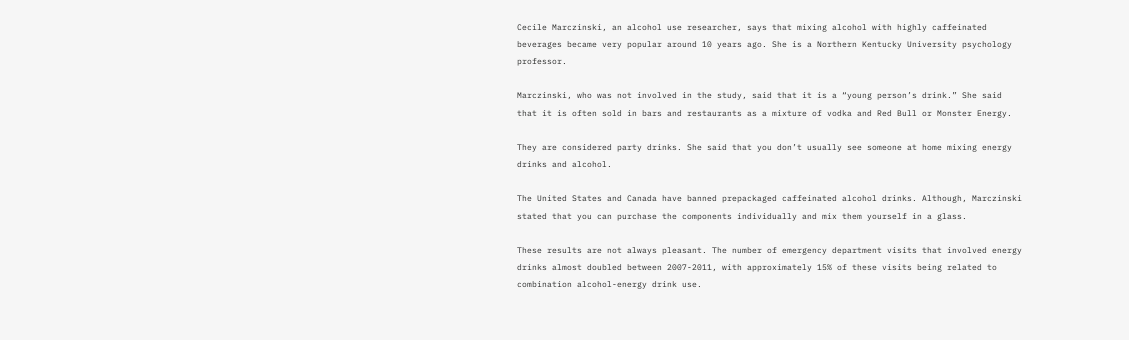Cecile Marczinski, an alcohol use researcher, says that mixing alcohol with highly caffeinated beverages became very popular around 10 years ago. She is a Northern Kentucky University psychology professor.

Marczinski, who was not involved in the study, said that it is a “young person’s drink.” She said that it is often sold in bars and restaurants as a mixture of vodka and Red Bull or Monster Energy.

They are considered party drinks. She said that you don’t usually see someone at home mixing energy drinks and alcohol.

The United States and Canada have banned prepackaged caffeinated alcohol drinks. Although, Marczinski stated that you can purchase the components individually and mix them yourself in a glass.

These results are not always pleasant. The number of emergency department visits that involved energy drinks almost doubled between 2007-2011, with approximately 15% of these visits being related to combination alcohol-energy drink use.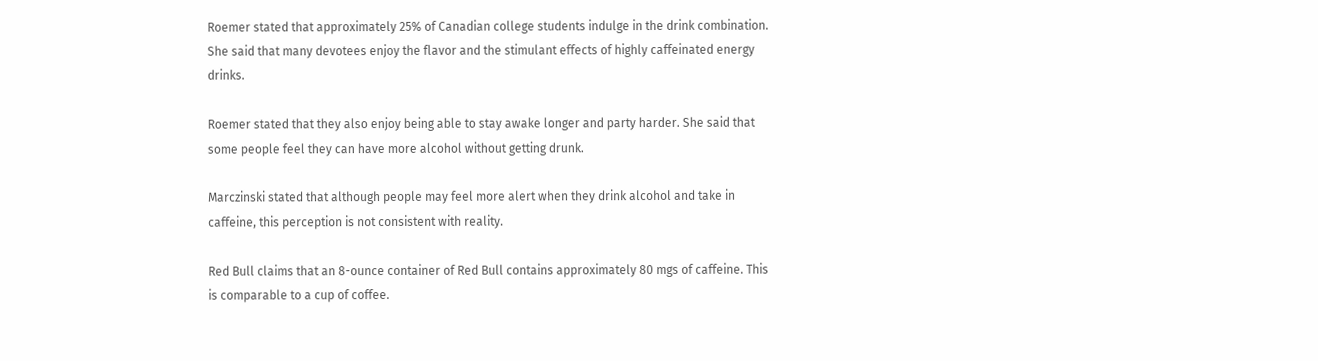Roemer stated that approximately 25% of Canadian college students indulge in the drink combination. She said that many devotees enjoy the flavor and the stimulant effects of highly caffeinated energy drinks.

Roemer stated that they also enjoy being able to stay awake longer and party harder. She said that some people feel they can have more alcohol without getting drunk.

Marczinski stated that although people may feel more alert when they drink alcohol and take in caffeine, this perception is not consistent with reality.

Red Bull claims that an 8-ounce container of Red Bull contains approximately 80 mgs of caffeine. This is comparable to a cup of coffee.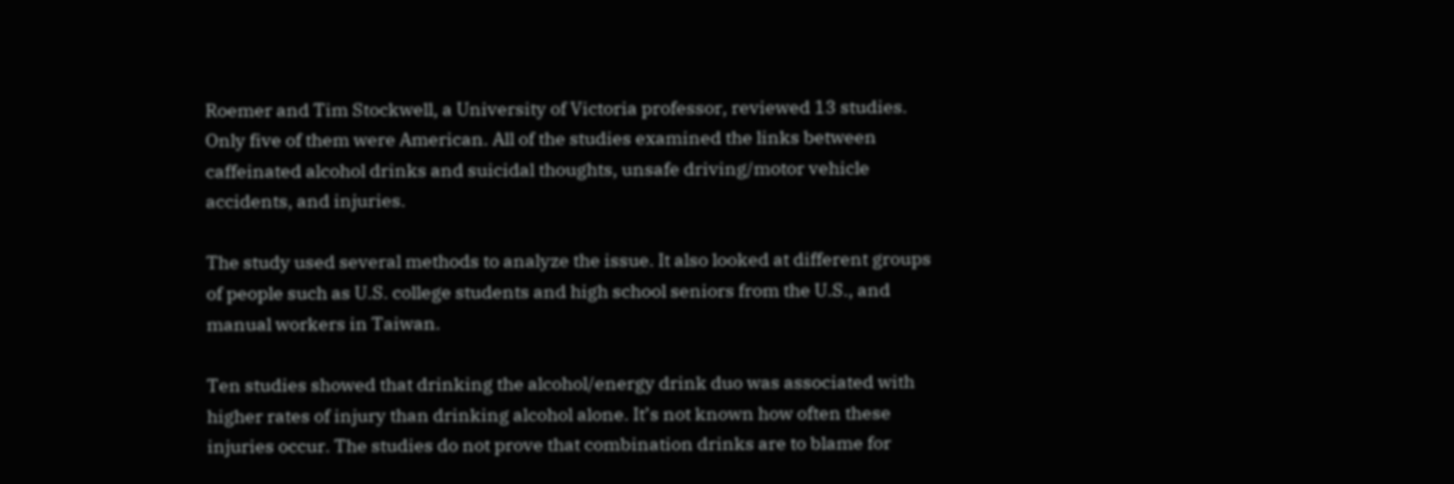Roemer and Tim Stockwell, a University of Victoria professor, reviewed 13 studies. Only five of them were American. All of the studies examined the links between caffeinated alcohol drinks and suicidal thoughts, unsafe driving/motor vehicle accidents, and injuries.

The study used several methods to analyze the issue. It also looked at different groups of people such as U.S. college students and high school seniors from the U.S., and manual workers in Taiwan.

Ten studies showed that drinking the alcohol/energy drink duo was associated with higher rates of injury than drinking alcohol alone. It’s not known how often these injuries occur. The studies do not prove that combination drinks are to blame for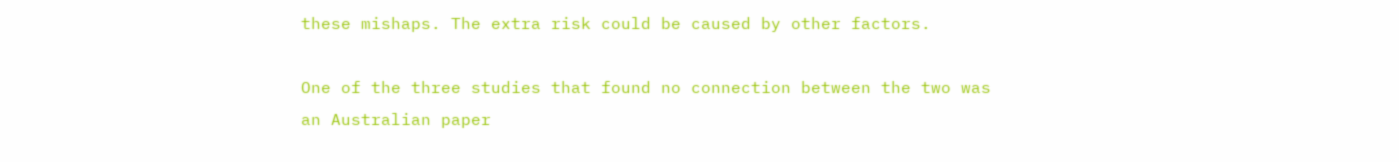these mishaps. The extra risk could be caused by other factors.

One of the three studies that found no connection between the two was an Australian paper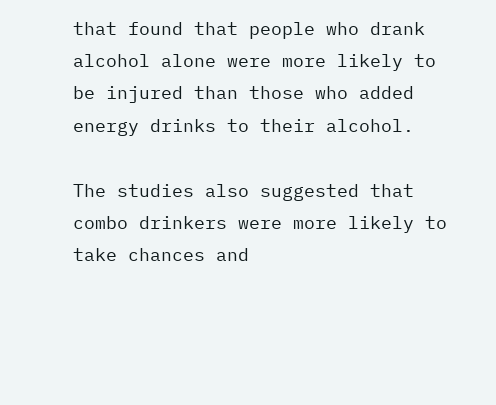that found that people who drank alcohol alone were more likely to be injured than those who added energy drinks to their alcohol.

The studies also suggested that combo drinkers were more likely to take chances and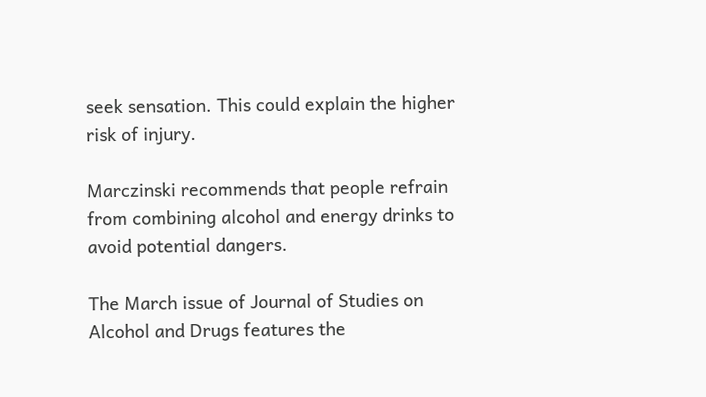seek sensation. This could explain the higher risk of injury.

Marczinski recommends that people refrain from combining alcohol and energy drinks to avoid potential dangers.

The March issue of Journal of Studies on Alcohol and Drugs features the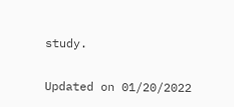study.

Updated on 01/20/2022